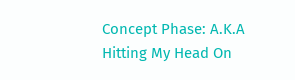Concept Phase: A.K.A Hitting My Head On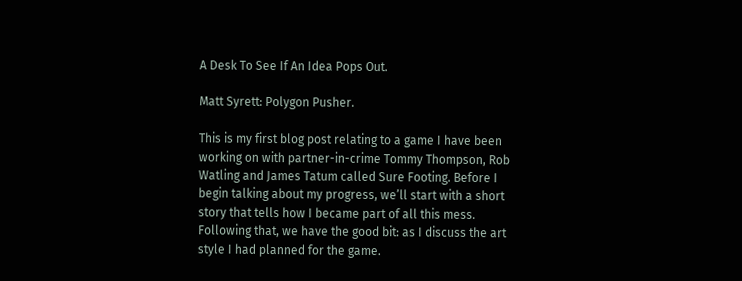A Desk To See If An Idea Pops Out.

Matt Syrett: Polygon Pusher.

This is my first blog post relating to a game I have been working on with partner-in-crime Tommy Thompson, Rob Watling and James Tatum called Sure Footing. Before I begin talking about my progress, we’ll start with a short story that tells how I became part of all this mess.  Following that, we have the good bit: as I discuss the art style I had planned for the game.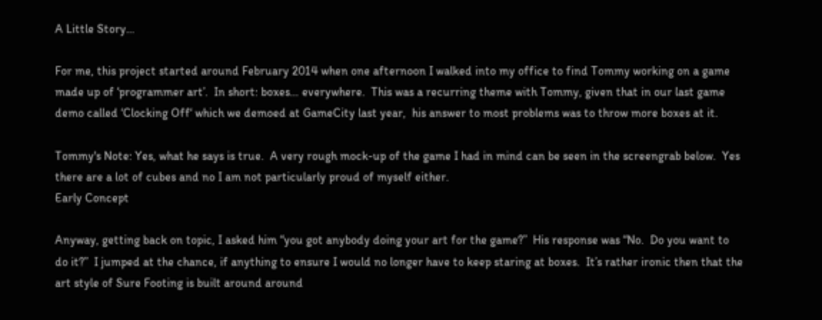A Little Story…

For me, this project started around February 2014 when one afternoon I walked into my office to find Tommy working on a game made up of ‘programmer art’.  In short: boxes… everywhere.  This was a recurring theme with Tommy, given that in our last game demo called ‘Clocking Off‘ which we demoed at GameCity last year,  his answer to most problems was to throw more boxes at it.

Tommy's Note: Yes, what he says is true.  A very rough mock-up of the game I had in mind can be seen in the screengrab below.  Yes there are a lot of cubes and no I am not particularly proud of myself either.
Early Concept

Anyway, getting back on topic, I asked him “you got anybody doing your art for the game?”  His response was “No.  Do you want to do it?”  I jumped at the chance, if anything to ensure I would no longer have to keep staring at boxes.  It’s rather ironic then that the art style of Sure Footing is built around around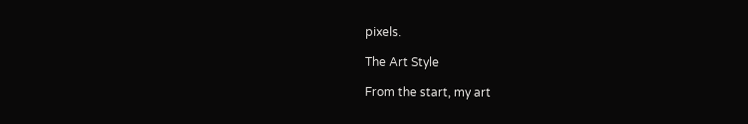pixels.

The Art Style

From the start, my art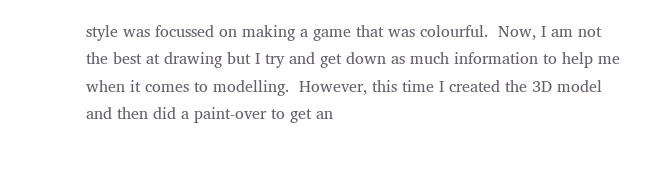style was focussed on making a game that was colourful.  Now, I am not the best at drawing but I try and get down as much information to help me when it comes to modelling.  However, this time I created the 3D model and then did a paint-over to get an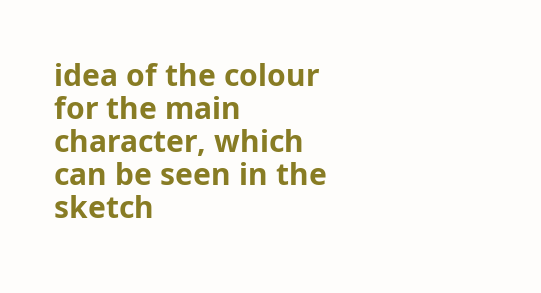idea of the colour for the main character, which can be seen in the sketch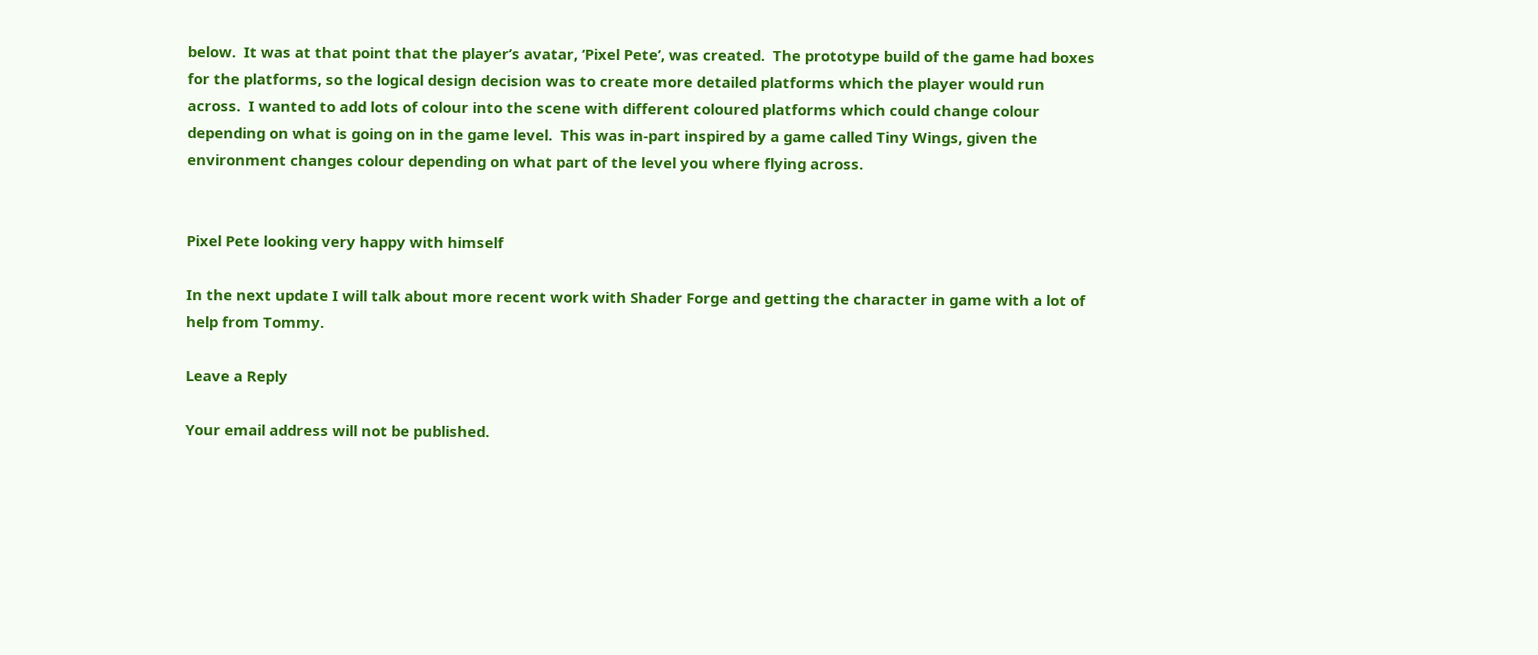below.  It was at that point that the player’s avatar, ‘Pixel Pete’, was created.  The prototype build of the game had boxes for the platforms, so the logical design decision was to create more detailed platforms which the player would run across.  I wanted to add lots of colour into the scene with different coloured platforms which could change colour depending on what is going on in the game level.  This was in-part inspired by a game called Tiny Wings, given the environment changes colour depending on what part of the level you where flying across.


Pixel Pete looking very happy with himself

In the next update I will talk about more recent work with Shader Forge and getting the character in game with a lot of help from Tommy.

Leave a Reply

Your email address will not be published.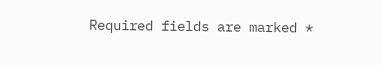Required fields are marked *